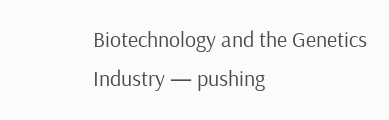Biotechnology and the Genetics Industry — pushing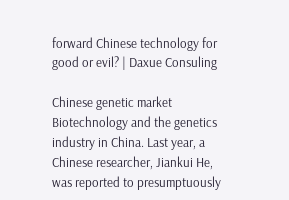forward Chinese technology for good or evil? | Daxue Consuling

Chinese genetic market Biotechnology and the genetics industry in China. Last year, a Chinese researcher, Jiankui He, was reported to presumptuously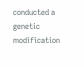conducted a genetic modification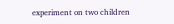experiment on two children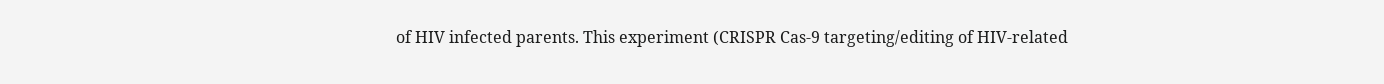of HIV infected parents. This experiment (CRISPR Cas-9 targeting/editing of HIV-related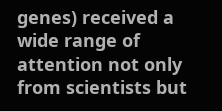genes) received a wide range of attention not only from scientists but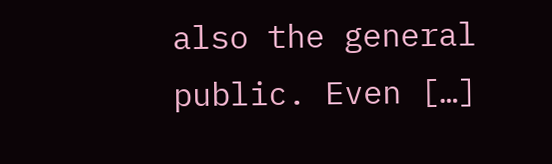also the general public. Even […]